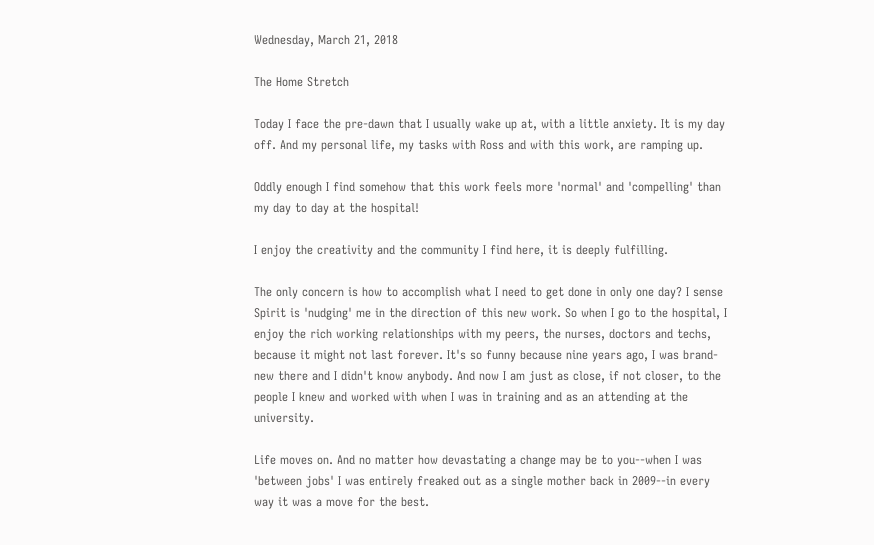Wednesday, March 21, 2018

The Home Stretch

Today I face the pre-dawn that I usually wake up at, with a little anxiety. It is my day off. And my personal life, my tasks with Ross and with this work, are ramping up.

Oddly enough I find somehow that this work feels more 'normal' and 'compelling' than my day to day at the hospital!

I enjoy the creativity and the community I find here, it is deeply fulfilling.

The only concern is how to accomplish what I need to get done in only one day? I sense Spirit is 'nudging' me in the direction of this new work. So when I go to the hospital, I enjoy the rich working relationships with my peers, the nurses, doctors and techs, because it might not last forever. It's so funny because nine years ago, I was brand-new there and I didn't know anybody. And now I am just as close, if not closer, to the people I knew and worked with when I was in training and as an attending at the university.

Life moves on. And no matter how devastating a change may be to you--when I was 'between jobs' I was entirely freaked out as a single mother back in 2009--in every way it was a move for the best.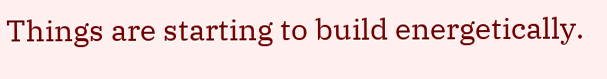Things are starting to build energetically.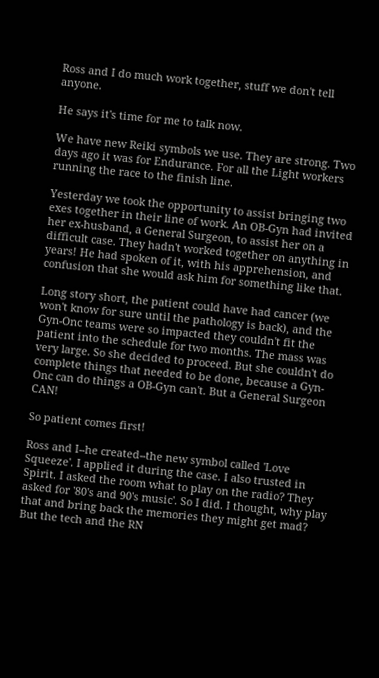Ross and I do much work together, stuff we don't tell anyone.

He says it's time for me to talk now.

We have new Reiki symbols we use. They are strong. Two days ago it was for Endurance. For all the Light workers running the race to the finish line.

Yesterday we took the opportunity to assist bringing two exes together in their line of work. An OB-Gyn had invited her ex-husband, a General Surgeon, to assist her on a difficult case. They hadn't worked together on anything in years! He had spoken of it, with his apprehension, and confusion that she would ask him for something like that.

Long story short, the patient could have had cancer (we won't know for sure until the pathology is back), and the Gyn-Onc teams were so impacted they couldn't fit the patient into the schedule for two months. The mass was very large. So she decided to proceed. But she couldn't do complete things that needed to be done, because a Gyn-Onc can do things a OB-Gyn can't. But a General Surgeon CAN!

So patient comes first!

Ross and I--he created--the new symbol called 'Love Squeeze'. I applied it during the case. I also trusted in Spirit. I asked the room what to play on the radio? They asked for '80's and 90's music'. So I did. I thought, why play that and bring back the memories they might get mad? But the tech and the RN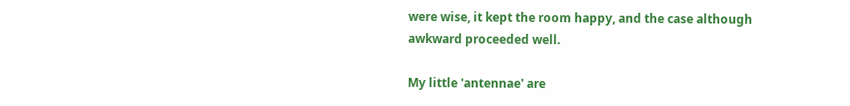were wise, it kept the room happy, and the case although awkward proceeded well.

My little 'antennae' are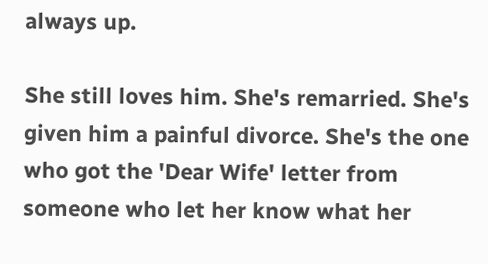always up.

She still loves him. She's remarried. She's given him a painful divorce. She's the one who got the 'Dear Wife' letter from someone who let her know what her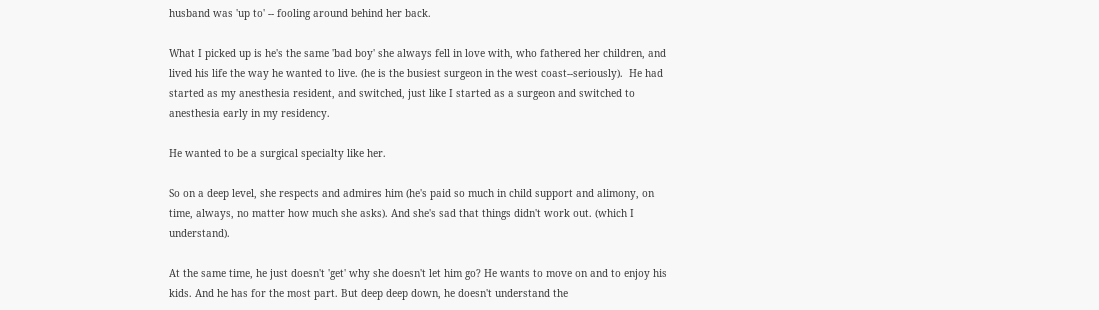husband was 'up to' -- fooling around behind her back.

What I picked up is he's the same 'bad boy' she always fell in love with, who fathered her children, and lived his life the way he wanted to live. (he is the busiest surgeon in the west coast--seriously).  He had started as my anesthesia resident, and switched, just like I started as a surgeon and switched to anesthesia early in my residency.

He wanted to be a surgical specialty like her.

So on a deep level, she respects and admires him (he's paid so much in child support and alimony, on time, always, no matter how much she asks). And she's sad that things didn't work out. (which I understand).

At the same time, he just doesn't 'get' why she doesn't let him go? He wants to move on and to enjoy his kids. And he has for the most part. But deep deep down, he doesn't understand the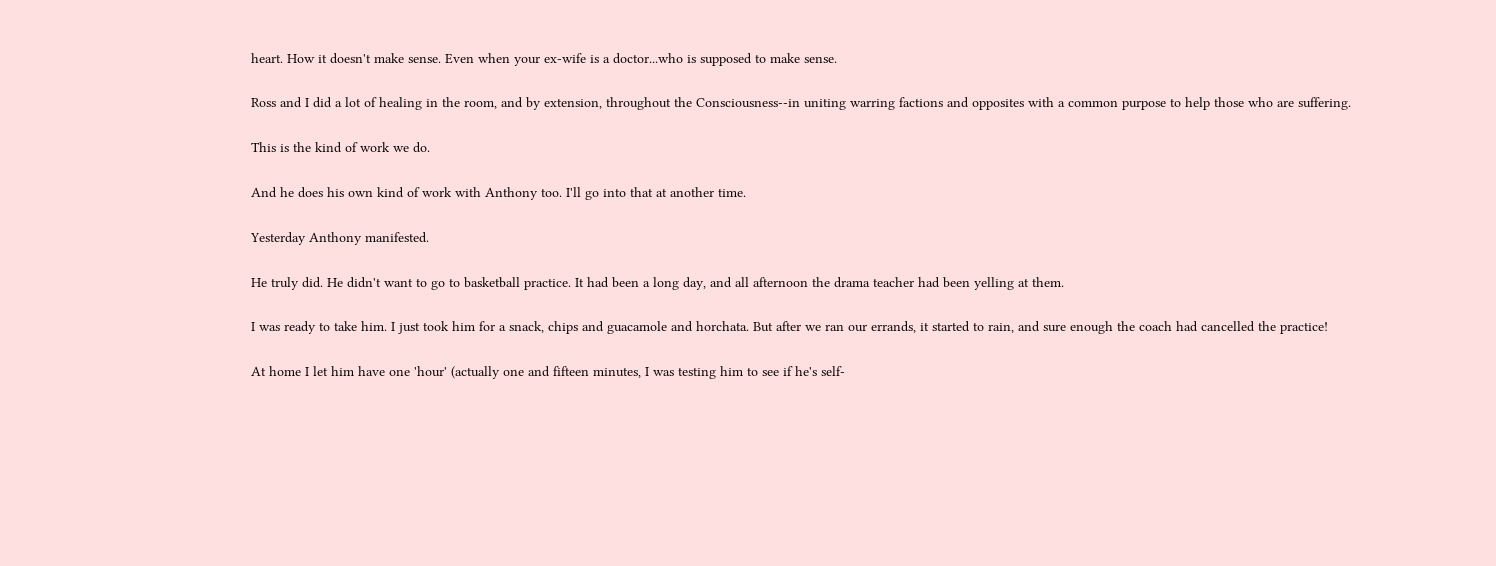heart. How it doesn't make sense. Even when your ex-wife is a doctor...who is supposed to make sense.

Ross and I did a lot of healing in the room, and by extension, throughout the Consciousness--in uniting warring factions and opposites with a common purpose to help those who are suffering.

This is the kind of work we do.

And he does his own kind of work with Anthony too. I'll go into that at another time.

Yesterday Anthony manifested.

He truly did. He didn't want to go to basketball practice. It had been a long day, and all afternoon the drama teacher had been yelling at them.

I was ready to take him. I just took him for a snack, chips and guacamole and horchata. But after we ran our errands, it started to rain, and sure enough the coach had cancelled the practice!

At home I let him have one 'hour' (actually one and fifteen minutes, I was testing him to see if he's self-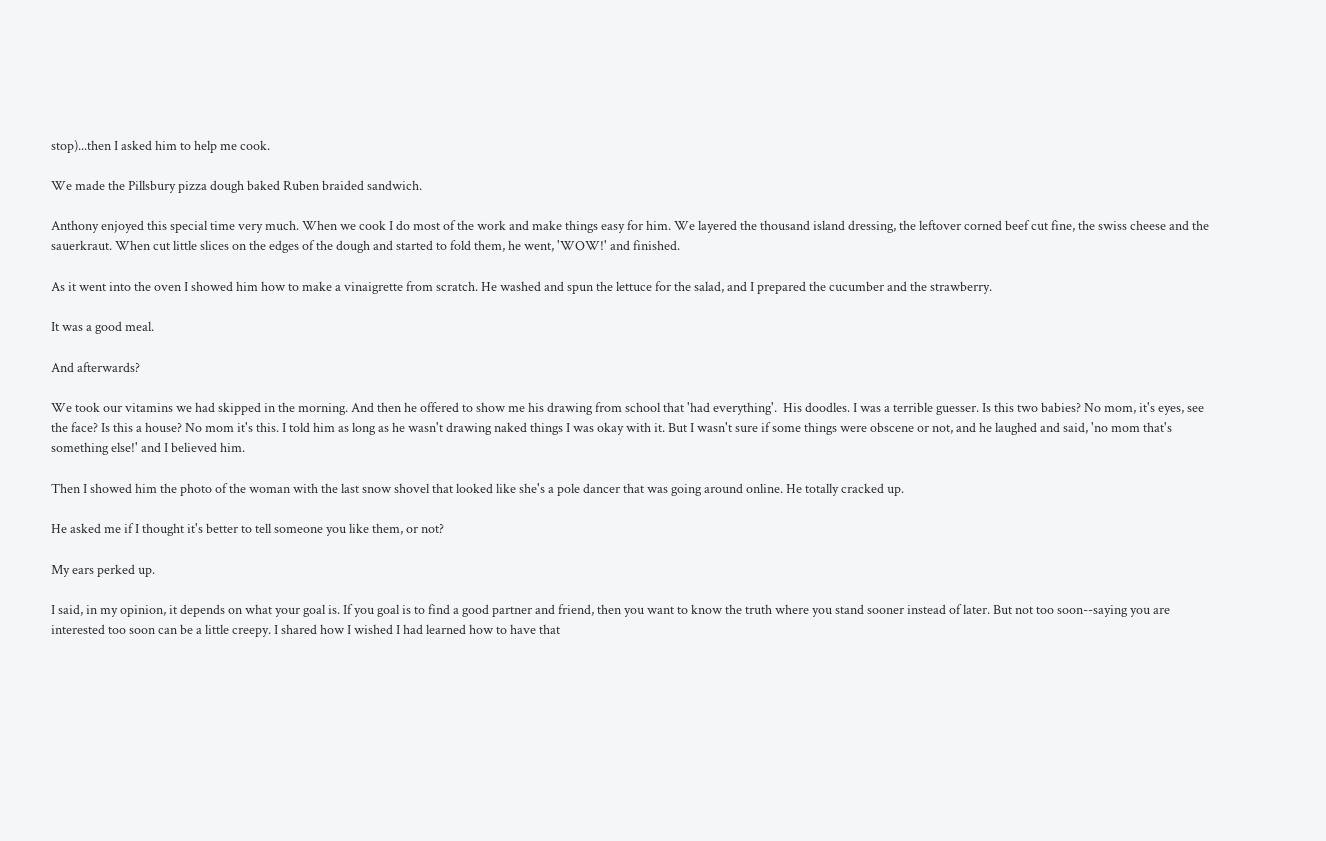stop)...then I asked him to help me cook.

We made the Pillsbury pizza dough baked Ruben braided sandwich.

Anthony enjoyed this special time very much. When we cook I do most of the work and make things easy for him. We layered the thousand island dressing, the leftover corned beef cut fine, the swiss cheese and the sauerkraut. When cut little slices on the edges of the dough and started to fold them, he went, 'WOW!' and finished.

As it went into the oven I showed him how to make a vinaigrette from scratch. He washed and spun the lettuce for the salad, and I prepared the cucumber and the strawberry.

It was a good meal.

And afterwards?

We took our vitamins we had skipped in the morning. And then he offered to show me his drawing from school that 'had everything'.  His doodles. I was a terrible guesser. Is this two babies? No mom, it's eyes, see the face? Is this a house? No mom it's this. I told him as long as he wasn't drawing naked things I was okay with it. But I wasn't sure if some things were obscene or not, and he laughed and said, 'no mom that's something else!' and I believed him.

Then I showed him the photo of the woman with the last snow shovel that looked like she's a pole dancer that was going around online. He totally cracked up.

He asked me if I thought it's better to tell someone you like them, or not?

My ears perked up.

I said, in my opinion, it depends on what your goal is. If you goal is to find a good partner and friend, then you want to know the truth where you stand sooner instead of later. But not too soon--saying you are interested too soon can be a little creepy. I shared how I wished I had learned how to have that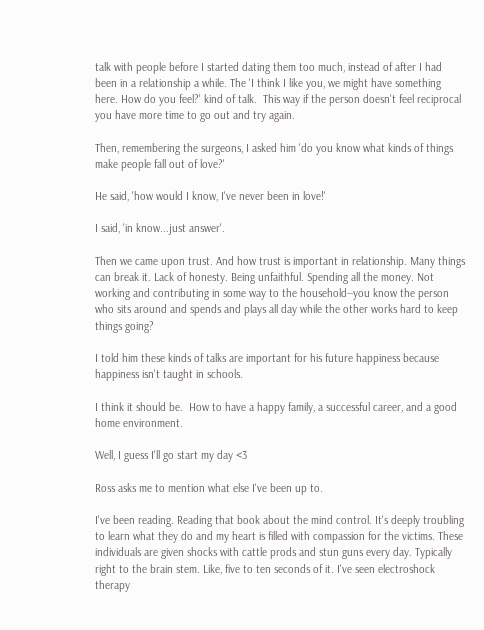talk with people before I started dating them too much, instead of after I had been in a relationship a while. The 'I think I like you, we might have something here. How do you feel?' kind of talk.  This way if the person doesn't feel reciprocal you have more time to go out and try again.

Then, remembering the surgeons, I asked him 'do you know what kinds of things make people fall out of love?'

He said, 'how would I know, I've never been in love!'

I said, 'in know...just answer'.

Then we came upon trust. And how trust is important in relationship. Many things can break it. Lack of honesty. Being unfaithful. Spending all the money. Not working and contributing in some way to the household--you know the person who sits around and spends and plays all day while the other works hard to keep things going?

I told him these kinds of talks are important for his future happiness because happiness isn't taught in schools.

I think it should be.  How to have a happy family, a successful career, and a good home environment.

Well, I guess I'll go start my day <3

Ross asks me to mention what else I've been up to.

I've been reading. Reading that book about the mind control. It's deeply troubling to learn what they do and my heart is filled with compassion for the victims. These individuals are given shocks with cattle prods and stun guns every day. Typically right to the brain stem. Like, five to ten seconds of it. I've seen electroshock therapy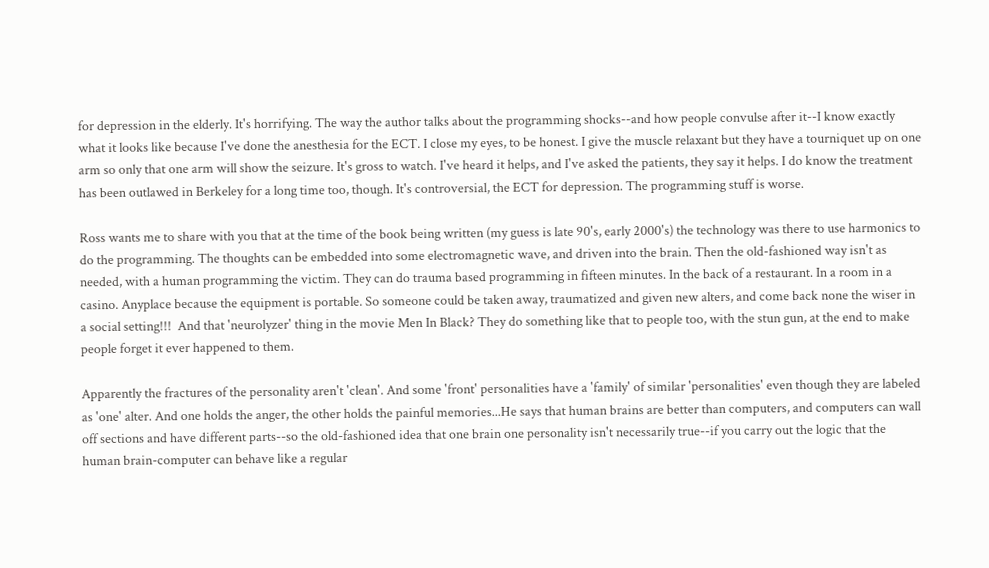for depression in the elderly. It's horrifying. The way the author talks about the programming shocks--and how people convulse after it--I know exactly what it looks like because I've done the anesthesia for the ECT. I close my eyes, to be honest. I give the muscle relaxant but they have a tourniquet up on one arm so only that one arm will show the seizure. It's gross to watch. I've heard it helps, and I've asked the patients, they say it helps. I do know the treatment has been outlawed in Berkeley for a long time too, though. It's controversial, the ECT for depression. The programming stuff is worse.

Ross wants me to share with you that at the time of the book being written (my guess is late 90's, early 2000's) the technology was there to use harmonics to do the programming. The thoughts can be embedded into some electromagnetic wave, and driven into the brain. Then the old-fashioned way isn't as needed, with a human programming the victim. They can do trauma based programming in fifteen minutes. In the back of a restaurant. In a room in a casino. Anyplace because the equipment is portable. So someone could be taken away, traumatized and given new alters, and come back none the wiser in a social setting!!!  And that 'neurolyzer' thing in the movie Men In Black? They do something like that to people too, with the stun gun, at the end to make people forget it ever happened to them.

Apparently the fractures of the personality aren't 'clean'. And some 'front' personalities have a 'family' of similar 'personalities' even though they are labeled as 'one' alter. And one holds the anger, the other holds the painful memories...He says that human brains are better than computers, and computers can wall off sections and have different parts--so the old-fashioned idea that one brain one personality isn't necessarily true--if you carry out the logic that the human brain-computer can behave like a regular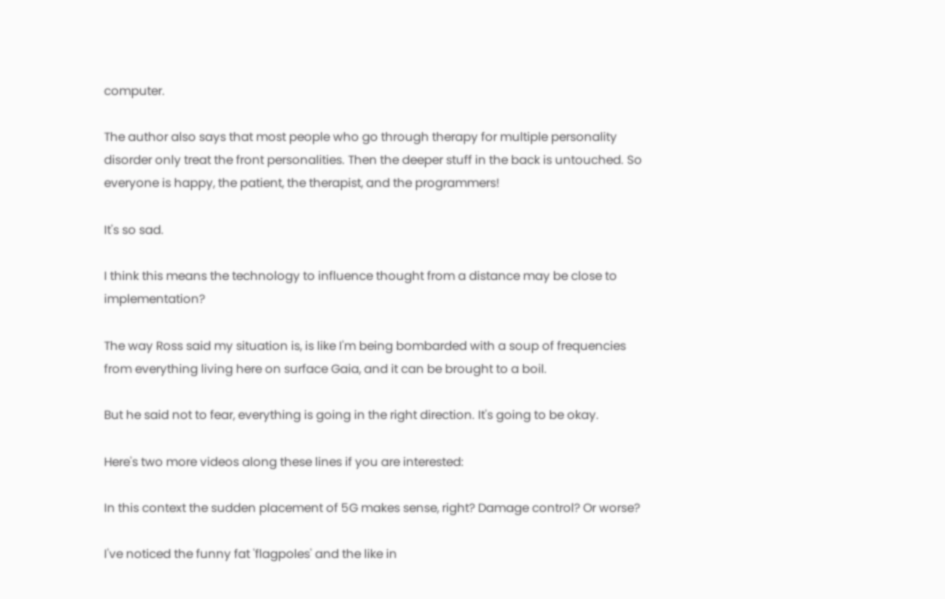computer.

The author also says that most people who go through therapy for multiple personality disorder only treat the front personalities. Then the deeper stuff in the back is untouched. So everyone is happy, the patient, the therapist, and the programmers!

It's so sad.

I think this means the technology to influence thought from a distance may be close to implementation?

The way Ross said my situation is, is like I'm being bombarded with a soup of frequencies from everything living here on surface Gaia, and it can be brought to a boil.

But he said not to fear, everything is going in the right direction. It's going to be okay.

Here's two more videos along these lines if you are interested:

In this context the sudden placement of 5G makes sense, right? Damage control? Or worse?

I've noticed the funny fat 'flagpoles' and the like in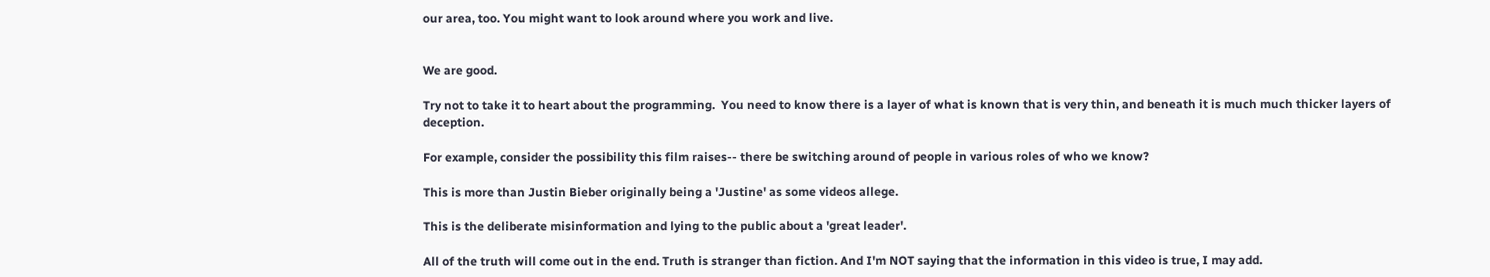our area, too. You might want to look around where you work and live.


We are good.

Try not to take it to heart about the programming.  You need to know there is a layer of what is known that is very thin, and beneath it is much much thicker layers of deception.

For example, consider the possibility this film raises-- there be switching around of people in various roles of who we know?

This is more than Justin Bieber originally being a 'Justine' as some videos allege.

This is the deliberate misinformation and lying to the public about a 'great leader'.

All of the truth will come out in the end. Truth is stranger than fiction. And I'm NOT saying that the information in this video is true, I may add.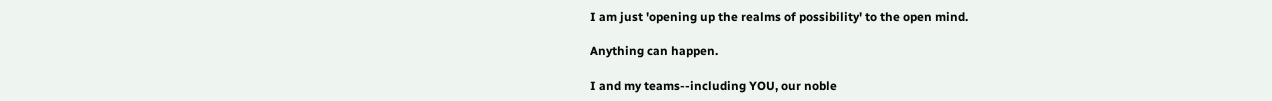I am just 'opening up the realms of possibility' to the open mind.

Anything can happen.

I and my teams--including YOU, our noble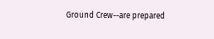Ground Crew--are prepared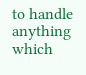to handle anything which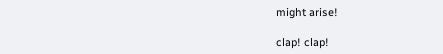might arise!

clap! clap!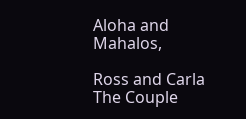Aloha and Mahalos,

Ross and Carla
The Couple